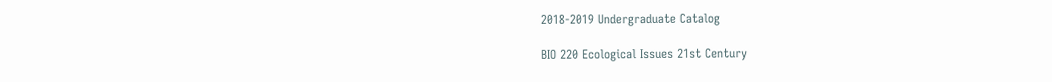2018-2019 Undergraduate Catalog

BIO 220 Ecological Issues 21st Century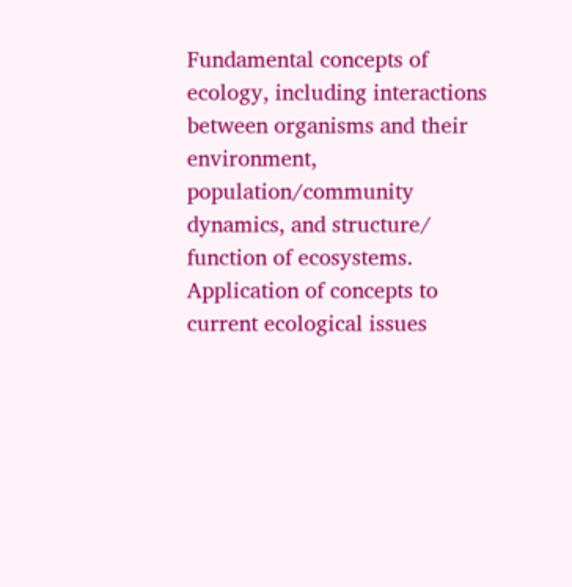Fundamental concepts of ecology, including interactions between organisms and their environment, population/community dynamics, and structure/ function of ecosystems. Application of concepts to current ecological issues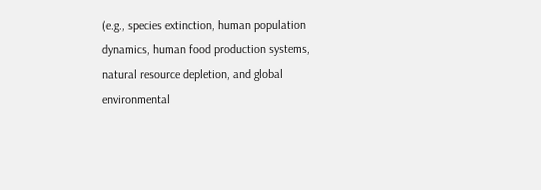(e.g., species extinction, human population dynamics, human food production systems, natural resource depletion, and global environmental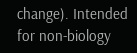change). Intended for non-biology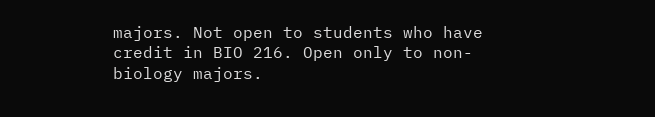majors. Not open to students who have credit in BIO 216. Open only to non-biology majors.